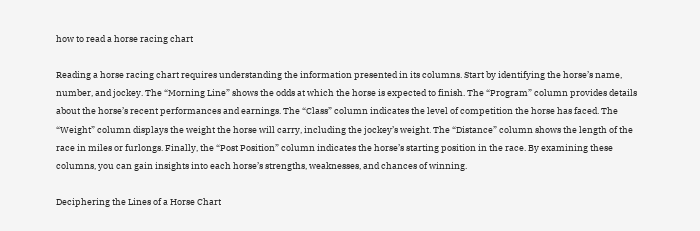how to read a horse racing chart

Reading a horse racing chart requires understanding the information presented in its columns. Start by identifying the horse’s name, number, and jockey. The “Morning Line” shows the odds at which the horse is expected to finish. The “Program” column provides details about the horse’s recent performances and earnings. The “Class” column indicates the level of competition the horse has faced. The “Weight” column displays the weight the horse will carry, including the jockey’s weight. The “Distance” column shows the length of the race in miles or furlongs. Finally, the “Post Position” column indicates the horse’s starting position in the race. By examining these columns, you can gain insights into each horse’s strengths, weaknesses, and chances of winning.

Deciphering the Lines of a Horse Chart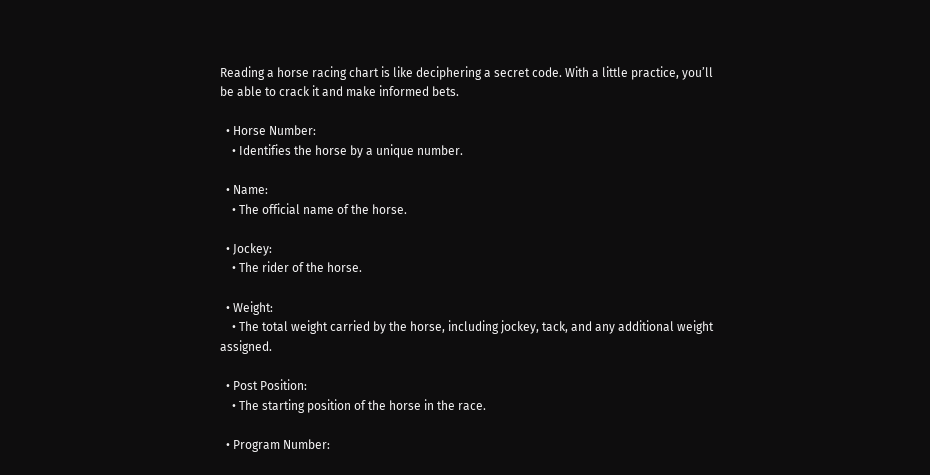Reading a horse racing chart is like deciphering a secret code. With a little practice, you’ll be able to crack it and make informed bets.

  • Horse Number:
    • Identifies the horse by a unique number.

  • Name:
    • The official name of the horse.

  • Jockey:
    • The rider of the horse.

  • Weight:
    • The total weight carried by the horse, including jockey, tack, and any additional weight assigned.

  • Post Position:
    • The starting position of the horse in the race.

  • Program Number: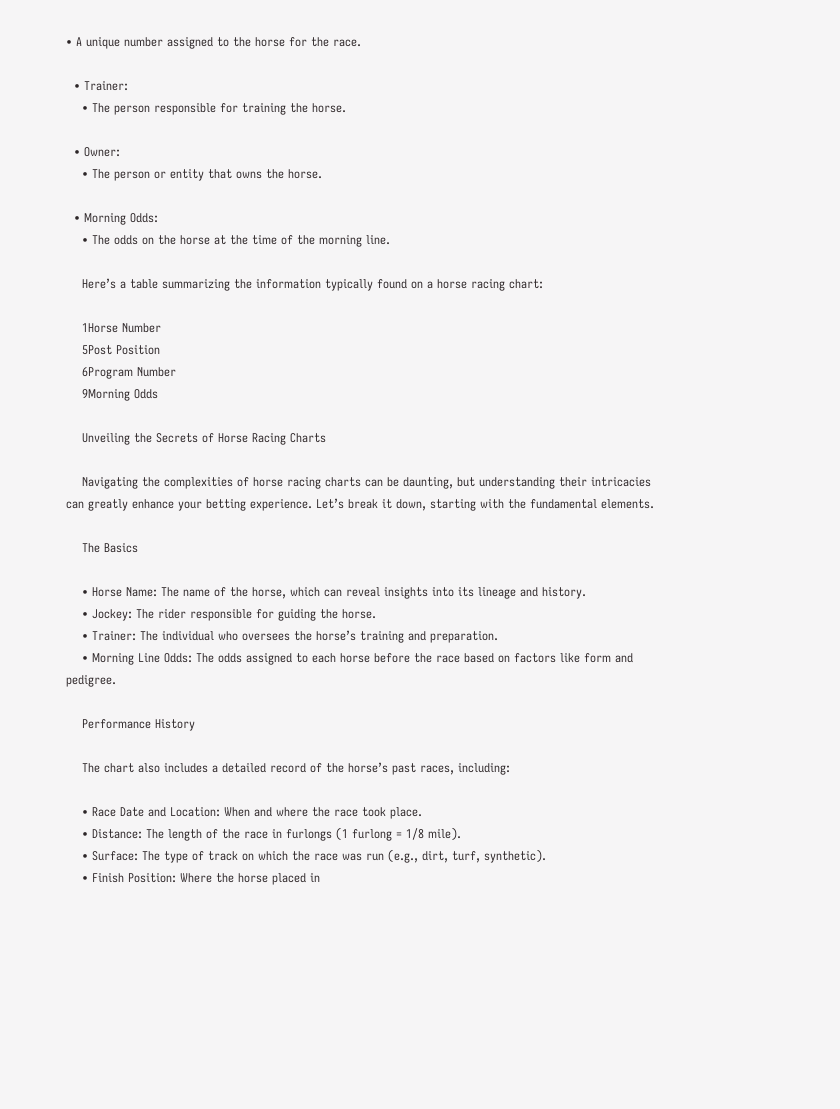• A unique number assigned to the horse for the race.

  • Trainer:
    • The person responsible for training the horse.

  • Owner:
    • The person or entity that owns the horse.

  • Morning Odds:
    • The odds on the horse at the time of the morning line.

    Here’s a table summarizing the information typically found on a horse racing chart:

    1Horse Number
    5Post Position
    6Program Number
    9Morning Odds

    Unveiling the Secrets of Horse Racing Charts

    Navigating the complexities of horse racing charts can be daunting, but understanding their intricacies can greatly enhance your betting experience. Let’s break it down, starting with the fundamental elements.

    The Basics

    • Horse Name: The name of the horse, which can reveal insights into its lineage and history.
    • Jockey: The rider responsible for guiding the horse.
    • Trainer: The individual who oversees the horse’s training and preparation.
    • Morning Line Odds: The odds assigned to each horse before the race based on factors like form and pedigree.

    Performance History

    The chart also includes a detailed record of the horse’s past races, including:

    • Race Date and Location: When and where the race took place.
    • Distance: The length of the race in furlongs (1 furlong = 1/8 mile).
    • Surface: The type of track on which the race was run (e.g., dirt, turf, synthetic).
    • Finish Position: Where the horse placed in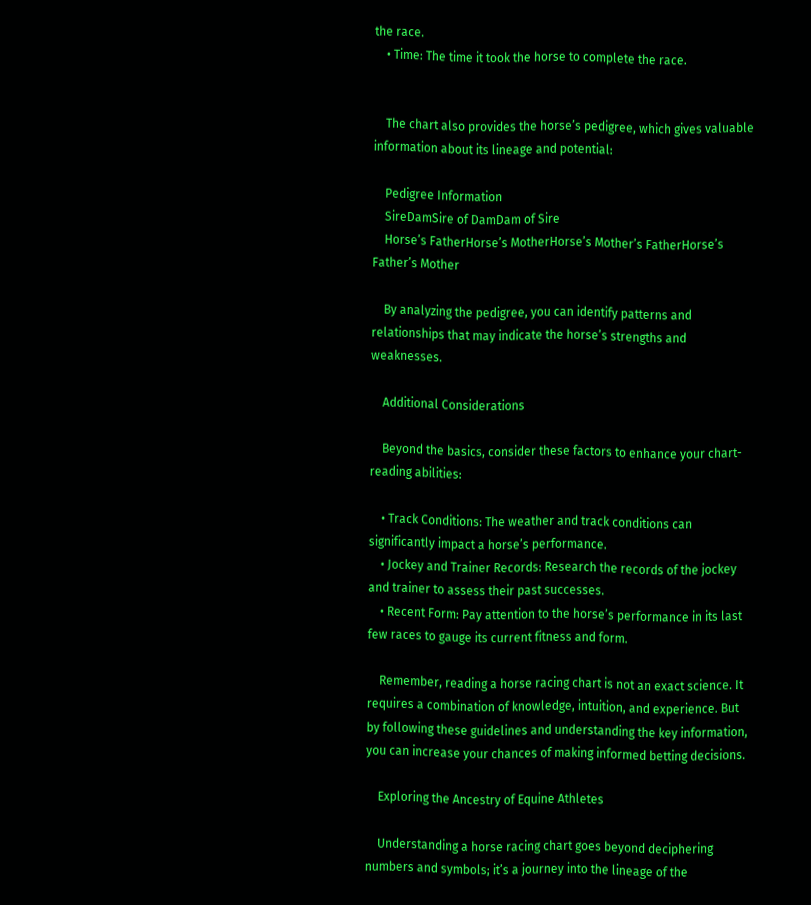the race.
    • Time: The time it took the horse to complete the race.


    The chart also provides the horse’s pedigree, which gives valuable information about its lineage and potential:

    Pedigree Information
    SireDamSire of DamDam of Sire
    Horse’s FatherHorse’s MotherHorse’s Mother’s FatherHorse’s Father’s Mother

    By analyzing the pedigree, you can identify patterns and relationships that may indicate the horse’s strengths and weaknesses.

    Additional Considerations

    Beyond the basics, consider these factors to enhance your chart-reading abilities:

    • Track Conditions: The weather and track conditions can significantly impact a horse’s performance.
    • Jockey and Trainer Records: Research the records of the jockey and trainer to assess their past successes.
    • Recent Form: Pay attention to the horse’s performance in its last few races to gauge its current fitness and form.

    Remember, reading a horse racing chart is not an exact science. It requires a combination of knowledge, intuition, and experience. But by following these guidelines and understanding the key information, you can increase your chances of making informed betting decisions.

    Exploring the Ancestry of Equine Athletes

    Understanding a horse racing chart goes beyond deciphering numbers and symbols; it’s a journey into the lineage of the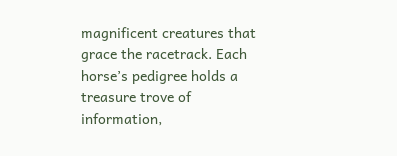magnificent creatures that grace the racetrack. Each horse’s pedigree holds a treasure trove of information,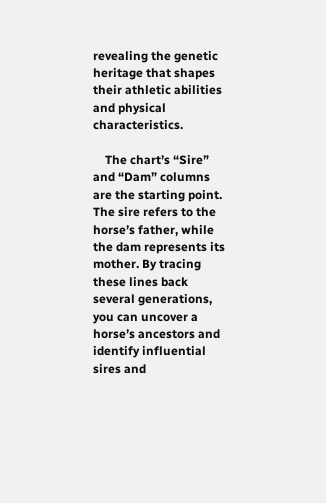revealing the genetic heritage that shapes their athletic abilities and physical characteristics.

    The chart’s “Sire” and “Dam” columns are the starting point. The sire refers to the horse’s father, while the dam represents its mother. By tracing these lines back several generations, you can uncover a horse’s ancestors and identify influential sires and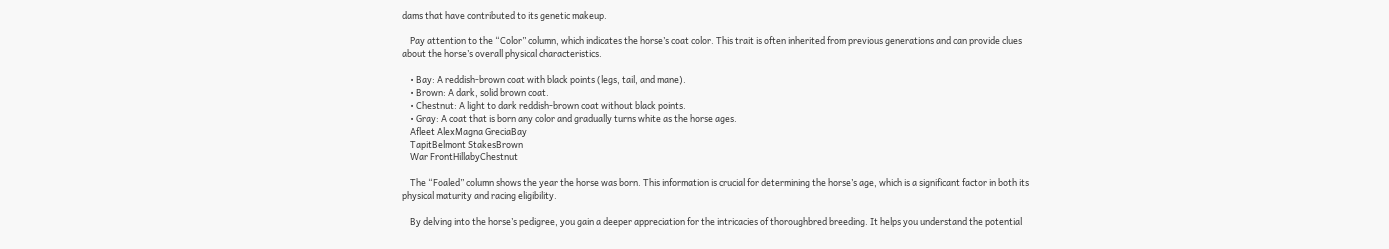dams that have contributed to its genetic makeup.

    Pay attention to the “Color” column, which indicates the horse’s coat color. This trait is often inherited from previous generations and can provide clues about the horse’s overall physical characteristics.

    • Bay: A reddish-brown coat with black points (legs, tail, and mane).
    • Brown: A dark, solid brown coat.
    • Chestnut: A light to dark reddish-brown coat without black points.
    • Gray: A coat that is born any color and gradually turns white as the horse ages.
    Afleet AlexMagna GreciaBay
    TapitBelmont StakesBrown
    War FrontHillabyChestnut

    The “Foaled” column shows the year the horse was born. This information is crucial for determining the horse’s age, which is a significant factor in both its physical maturity and racing eligibility.

    By delving into the horse’s pedigree, you gain a deeper appreciation for the intricacies of thoroughbred breeding. It helps you understand the potential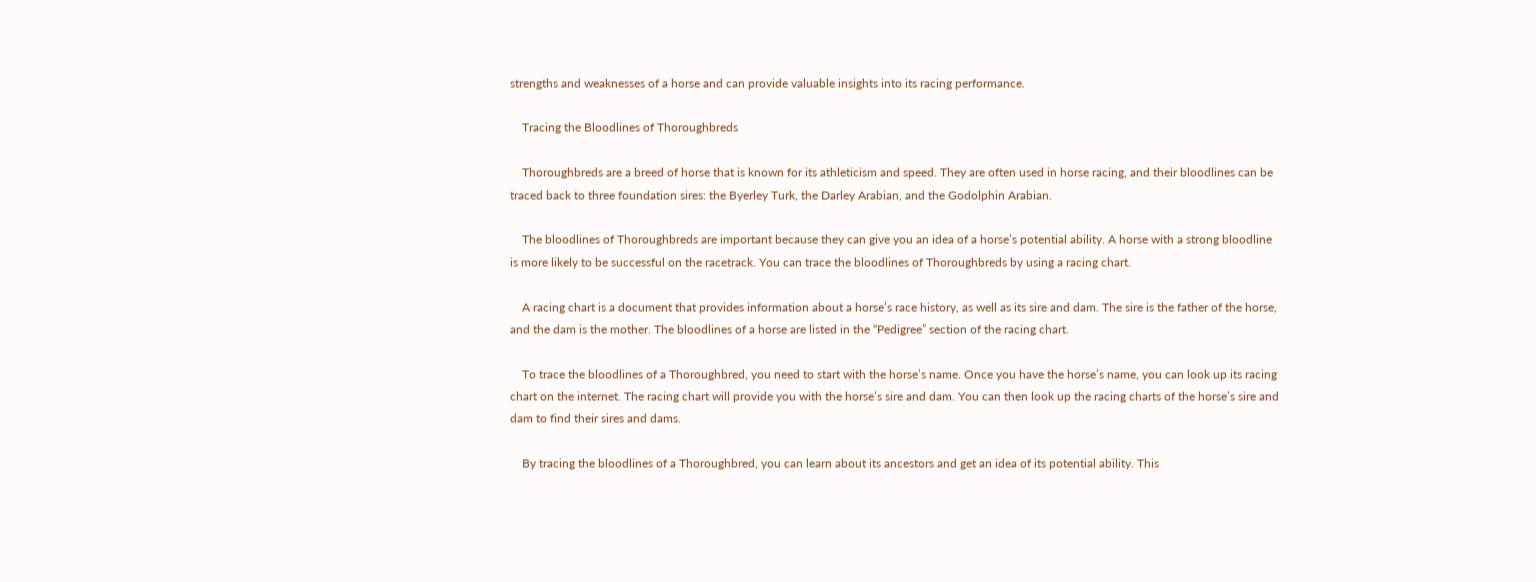strengths and weaknesses of a horse and can provide valuable insights into its racing performance.

    Tracing the Bloodlines of Thoroughbreds

    Thoroughbreds are a breed of horse that is known for its athleticism and speed. They are often used in horse racing, and their bloodlines can be traced back to three foundation sires: the Byerley Turk, the Darley Arabian, and the Godolphin Arabian.

    The bloodlines of Thoroughbreds are important because they can give you an idea of a horse’s potential ability. A horse with a strong bloodline is more likely to be successful on the racetrack. You can trace the bloodlines of Thoroughbreds by using a racing chart.

    A racing chart is a document that provides information about a horse’s race history, as well as its sire and dam. The sire is the father of the horse, and the dam is the mother. The bloodlines of a horse are listed in the “Pedigree” section of the racing chart.

    To trace the bloodlines of a Thoroughbred, you need to start with the horse’s name. Once you have the horse’s name, you can look up its racing chart on the internet. The racing chart will provide you with the horse’s sire and dam. You can then look up the racing charts of the horse’s sire and dam to find their sires and dams.

    By tracing the bloodlines of a Thoroughbred, you can learn about its ancestors and get an idea of its potential ability. This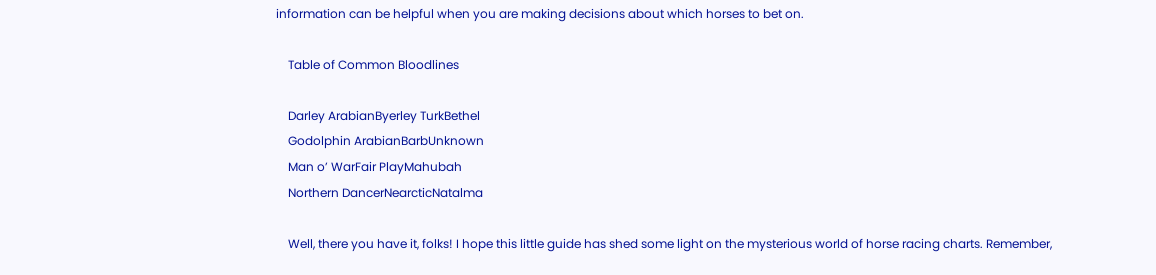information can be helpful when you are making decisions about which horses to bet on.

    Table of Common Bloodlines

    Darley ArabianByerley TurkBethel
    Godolphin ArabianBarbUnknown
    Man o’ WarFair PlayMahubah
    Northern DancerNearcticNatalma

    Well, there you have it, folks! I hope this little guide has shed some light on the mysterious world of horse racing charts. Remember,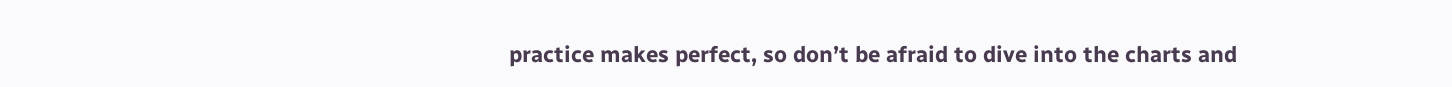practice makes perfect, so don’t be afraid to dive into the charts and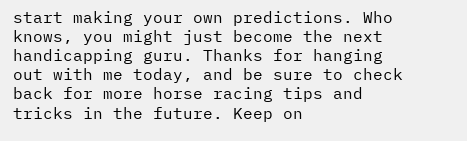start making your own predictions. Who knows, you might just become the next handicapping guru. Thanks for hanging out with me today, and be sure to check back for more horse racing tips and tricks in the future. Keep on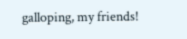galloping, my friends!